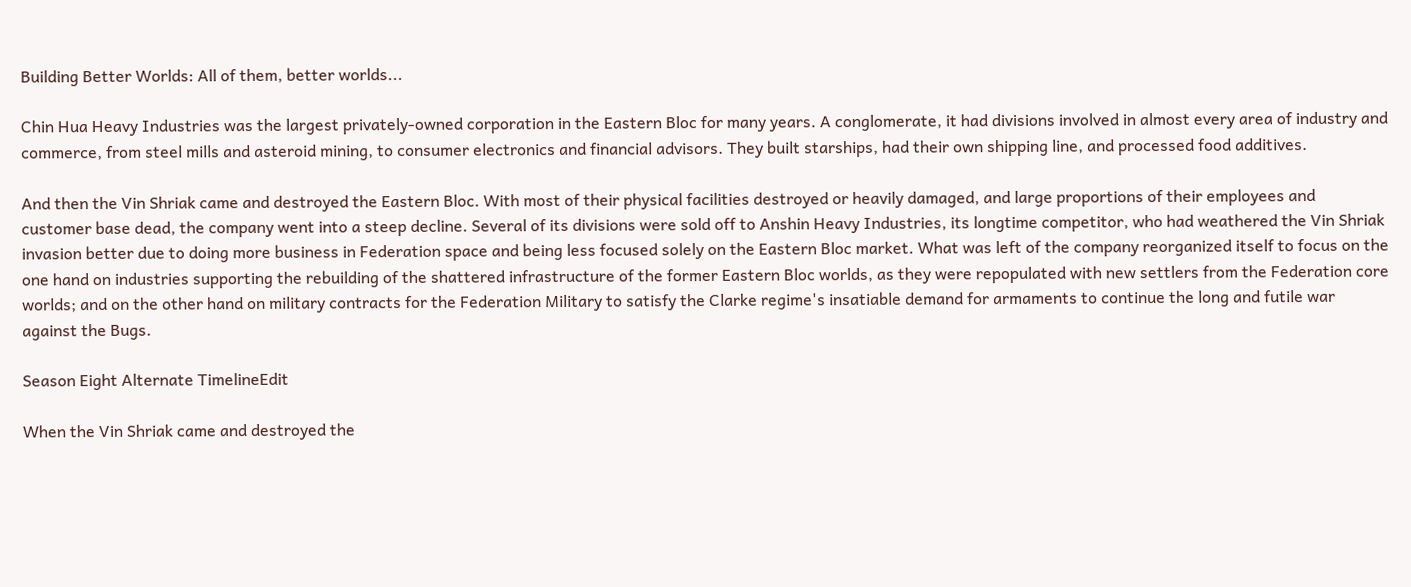Building Better Worlds: All of them, better worlds...

Chin Hua Heavy Industries was the largest privately-owned corporation in the Eastern Bloc for many years. A conglomerate, it had divisions involved in almost every area of industry and commerce, from steel mills and asteroid mining, to consumer electronics and financial advisors. They built starships, had their own shipping line, and processed food additives.

And then the Vin Shriak came and destroyed the Eastern Bloc. With most of their physical facilities destroyed or heavily damaged, and large proportions of their employees and customer base dead, the company went into a steep decline. Several of its divisions were sold off to Anshin Heavy Industries, its longtime competitor, who had weathered the Vin Shriak invasion better due to doing more business in Federation space and being less focused solely on the Eastern Bloc market. What was left of the company reorganized itself to focus on the one hand on industries supporting the rebuilding of the shattered infrastructure of the former Eastern Bloc worlds, as they were repopulated with new settlers from the Federation core worlds; and on the other hand on military contracts for the Federation Military to satisfy the Clarke regime's insatiable demand for armaments to continue the long and futile war against the Bugs.

Season Eight Alternate TimelineEdit

When the Vin Shriak came and destroyed the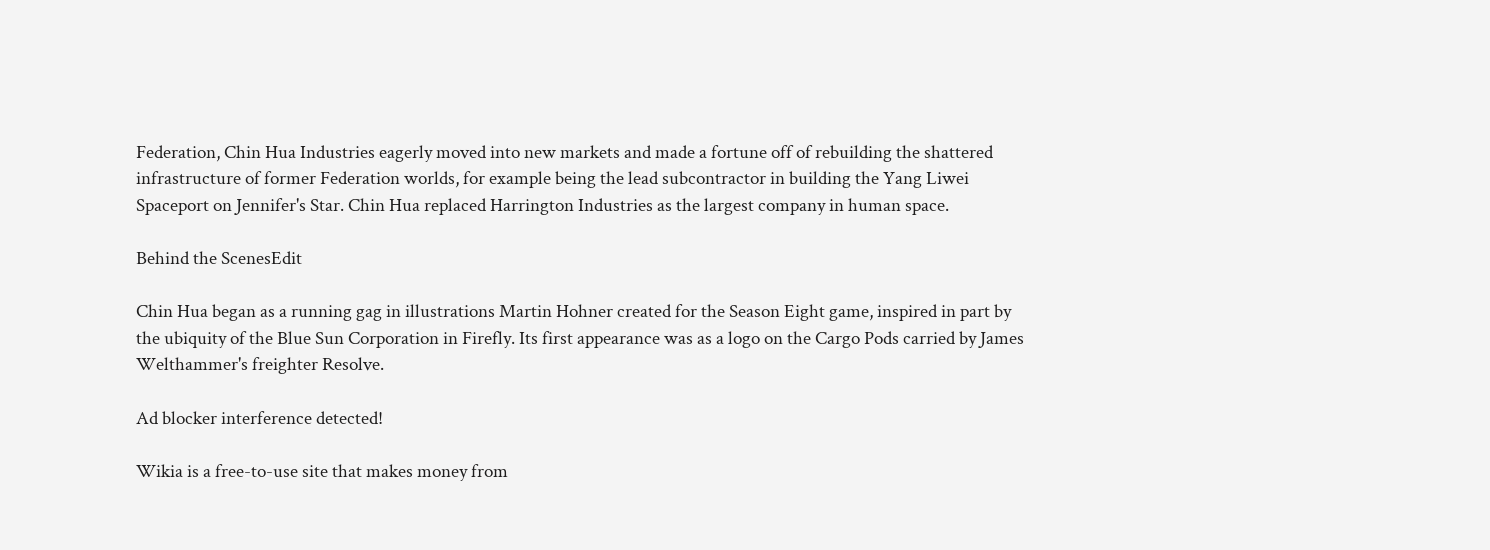Federation, Chin Hua Industries eagerly moved into new markets and made a fortune off of rebuilding the shattered infrastructure of former Federation worlds, for example being the lead subcontractor in building the Yang Liwei Spaceport on Jennifer's Star. Chin Hua replaced Harrington Industries as the largest company in human space.

Behind the ScenesEdit

Chin Hua began as a running gag in illustrations Martin Hohner created for the Season Eight game, inspired in part by the ubiquity of the Blue Sun Corporation in Firefly. Its first appearance was as a logo on the Cargo Pods carried by James Welthammer's freighter Resolve.

Ad blocker interference detected!

Wikia is a free-to-use site that makes money from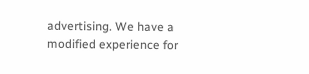advertising. We have a modified experience for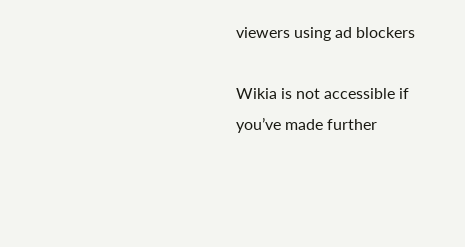viewers using ad blockers

Wikia is not accessible if you’ve made further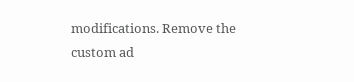modifications. Remove the custom ad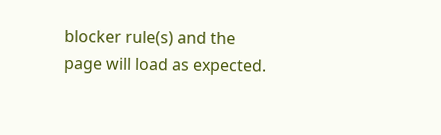blocker rule(s) and the page will load as expected.